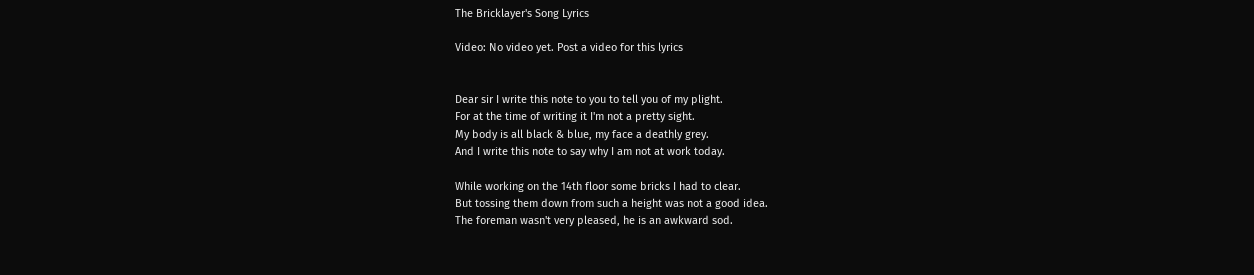The Bricklayer's Song Lyrics

Video: No video yet. Post a video for this lyrics


Dear sir I write this note to you to tell you of my plight.
For at the time of writing it I'm not a pretty sight.
My body is all black & blue, my face a deathly grey.
And I write this note to say why I am not at work today.

While working on the 14th floor some bricks I had to clear.
But tossing them down from such a height was not a good idea.
The foreman wasn't very pleased, he is an awkward sod.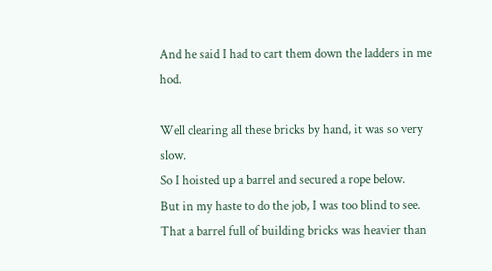And he said I had to cart them down the ladders in me hod.

Well clearing all these bricks by hand, it was so very slow.
So I hoisted up a barrel and secured a rope below.
But in my haste to do the job, I was too blind to see.
That a barrel full of building bricks was heavier than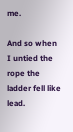me.

And so when I untied the rope the ladder fell like lead.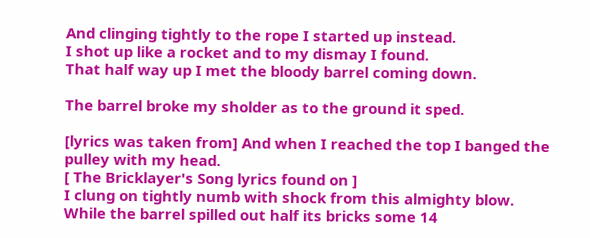And clinging tightly to the rope I started up instead.
I shot up like a rocket and to my dismay I found.
That half way up I met the bloody barrel coming down.

The barrel broke my sholder as to the ground it sped.

[lyrics was taken from] And when I reached the top I banged the pulley with my head.
[ The Bricklayer's Song lyrics found on ]
I clung on tightly numb with shock from this almighty blow.
While the barrel spilled out half its bricks some 14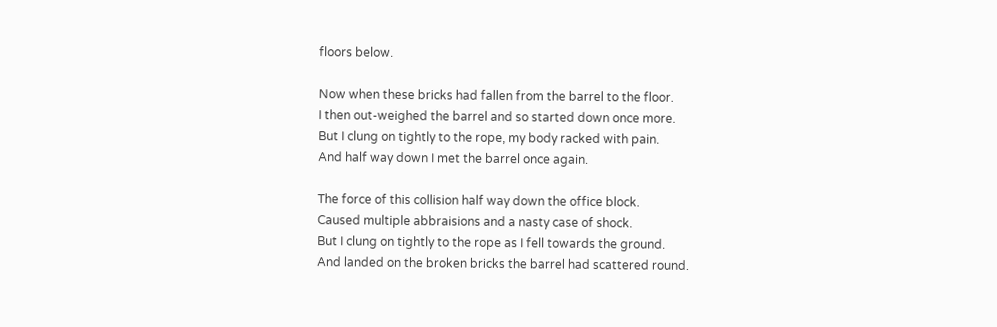floors below.

Now when these bricks had fallen from the barrel to the floor.
I then out-weighed the barrel and so started down once more.
But I clung on tightly to the rope, my body racked with pain.
And half way down I met the barrel once again.

The force of this collision half way down the office block.
Caused multiple abbraisions and a nasty case of shock.
But I clung on tightly to the rope as I fell towards the ground.
And landed on the broken bricks the barrel had scattered round.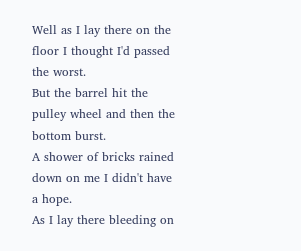Well as I lay there on the floor I thought I'd passed the worst.
But the barrel hit the pulley wheel and then the bottom burst.
A shower of bricks rained down on me I didn't have a hope.
As I lay there bleeding on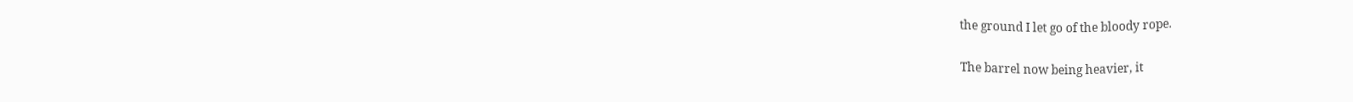the ground I let go of the bloody rope.

The barrel now being heavier, it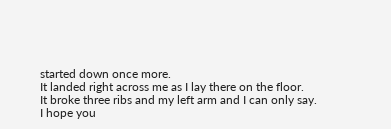started down once more.
It landed right across me as I lay there on the floor.
It broke three ribs and my left arm and I can only say.
I hope you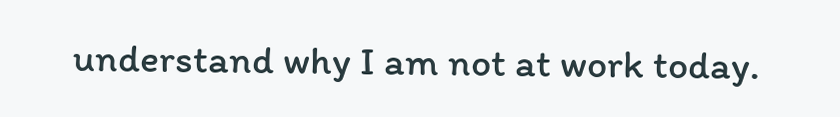understand why I am not at work today.